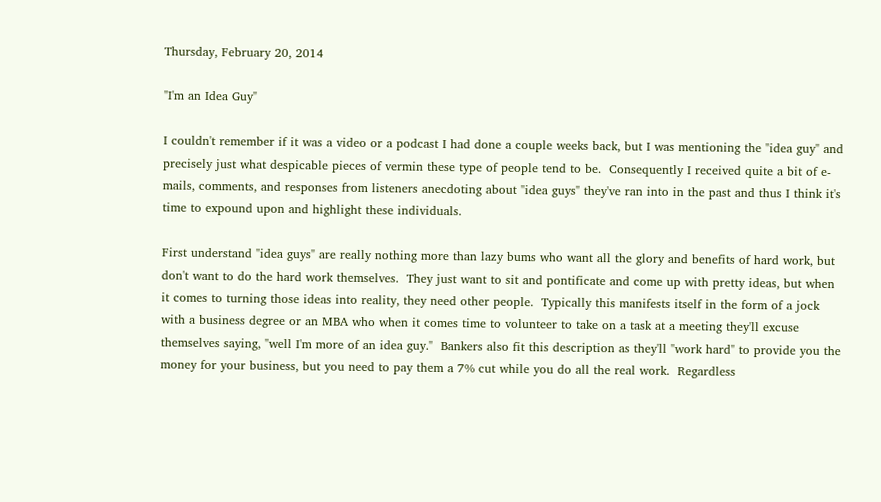Thursday, February 20, 2014

"I'm an Idea Guy"

I couldn't remember if it was a video or a podcast I had done a couple weeks back, but I was mentioning the "idea guy" and precisely just what despicable pieces of vermin these type of people tend to be.  Consequently I received quite a bit of e-mails, comments, and responses from listeners anecdoting about "idea guys" they've ran into in the past and thus I think it's time to expound upon and highlight these individuals.

First understand "idea guys" are really nothing more than lazy bums who want all the glory and benefits of hard work, but don't want to do the hard work themselves.  They just want to sit and pontificate and come up with pretty ideas, but when it comes to turning those ideas into reality, they need other people.  Typically this manifests itself in the form of a jock with a business degree or an MBA who when it comes time to volunteer to take on a task at a meeting they'll excuse themselves saying, "well I'm more of an idea guy."  Bankers also fit this description as they'll "work hard" to provide you the money for your business, but you need to pay them a 7% cut while you do all the real work.  Regardless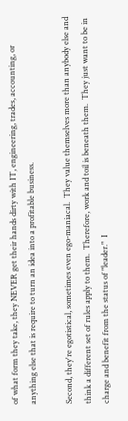of what form they take, they NEVER get their hands dirty with IT, engineering, trades, accounting, or anything else that is require to turn an idea into a profitable business.

Second, they're egotistical, sometimes even ego-maniacal.  They value themselves more than anybody else and think a different set of rules apply to them.  Therefore, work and toil is beneath them.  They just want to be in charge and benefit from the status of "leader."  I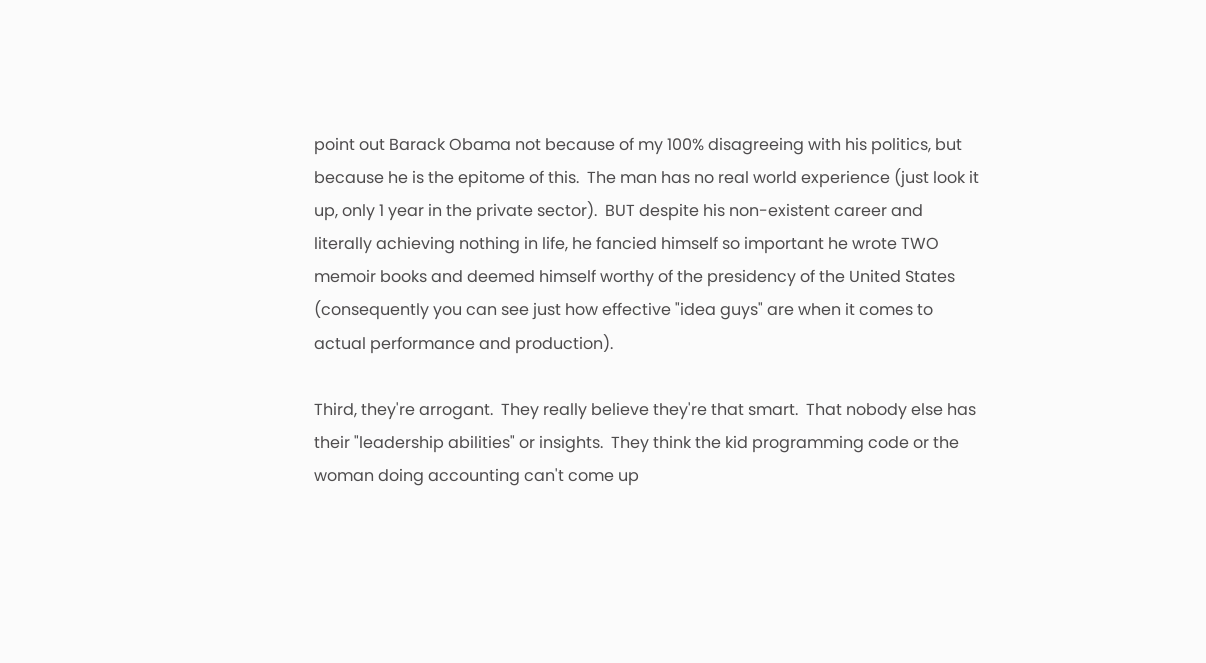point out Barack Obama not because of my 100% disagreeing with his politics, but because he is the epitome of this.  The man has no real world experience (just look it up, only 1 year in the private sector).  BUT despite his non-existent career and literally achieving nothing in life, he fancied himself so important he wrote TWO memoir books and deemed himself worthy of the presidency of the United States (consequently you can see just how effective "idea guys" are when it comes to actual performance and production).

Third, they're arrogant.  They really believe they're that smart.  That nobody else has their "leadership abilities" or insights.  They think the kid programming code or the woman doing accounting can't come up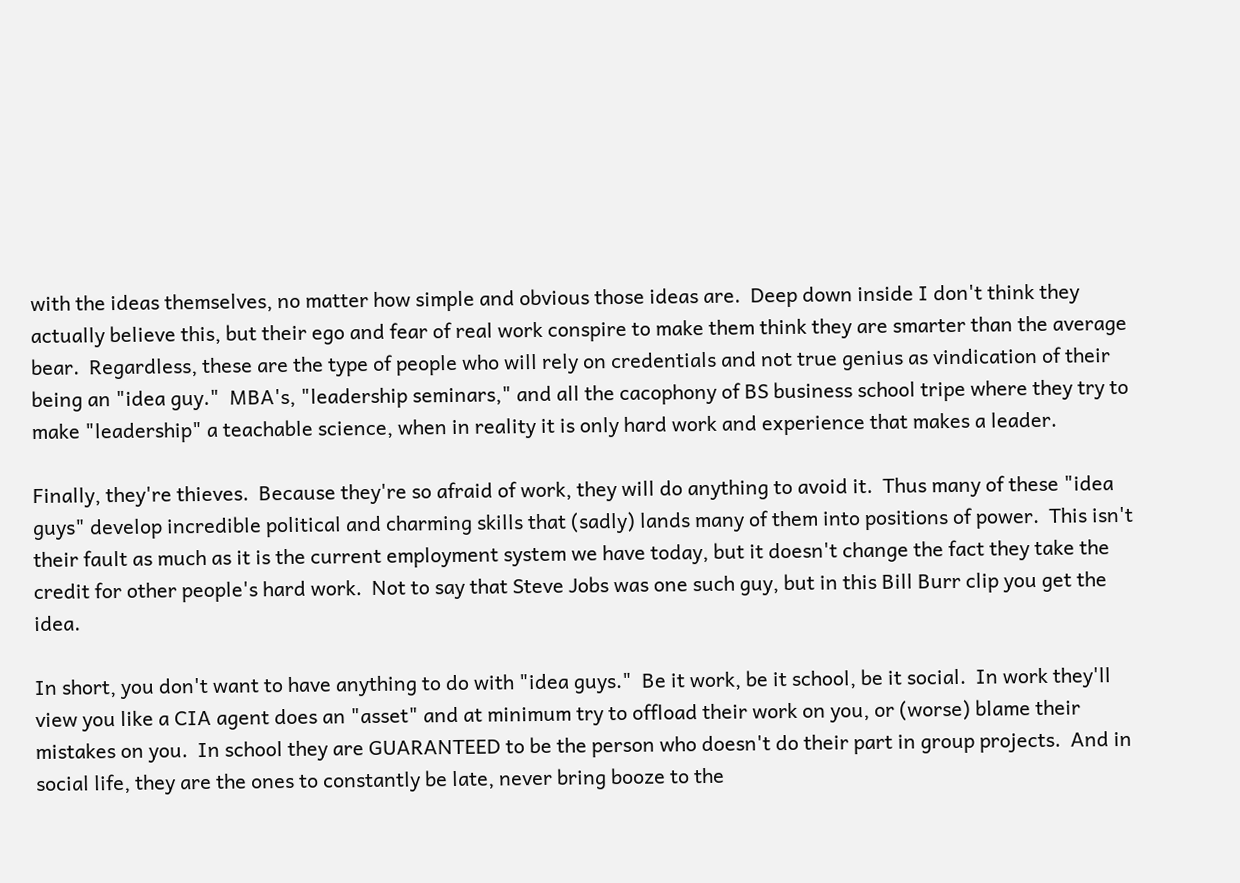with the ideas themselves, no matter how simple and obvious those ideas are.  Deep down inside I don't think they actually believe this, but their ego and fear of real work conspire to make them think they are smarter than the average bear.  Regardless, these are the type of people who will rely on credentials and not true genius as vindication of their being an "idea guy."  MBA's, "leadership seminars," and all the cacophony of BS business school tripe where they try to make "leadership" a teachable science, when in reality it is only hard work and experience that makes a leader.

Finally, they're thieves.  Because they're so afraid of work, they will do anything to avoid it.  Thus many of these "idea guys" develop incredible political and charming skills that (sadly) lands many of them into positions of power.  This isn't their fault as much as it is the current employment system we have today, but it doesn't change the fact they take the credit for other people's hard work.  Not to say that Steve Jobs was one such guy, but in this Bill Burr clip you get the idea.

In short, you don't want to have anything to do with "idea guys."  Be it work, be it school, be it social.  In work they'll view you like a CIA agent does an "asset" and at minimum try to offload their work on you, or (worse) blame their mistakes on you.  In school they are GUARANTEED to be the person who doesn't do their part in group projects.  And in social life, they are the ones to constantly be late, never bring booze to the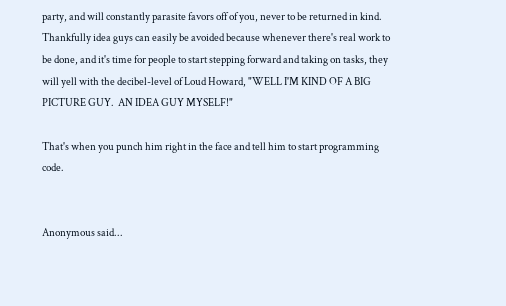party, and will constantly parasite favors off of you, never to be returned in kind.  Thankfully idea guys can easily be avoided because whenever there's real work to be done, and it's time for people to start stepping forward and taking on tasks, they will yell with the decibel-level of Loud Howard, "WELL I'M KIND OF A BIG PICTURE GUY.  AN IDEA GUY MYSELF!"

That's when you punch him right in the face and tell him to start programming code.


Anonymous said...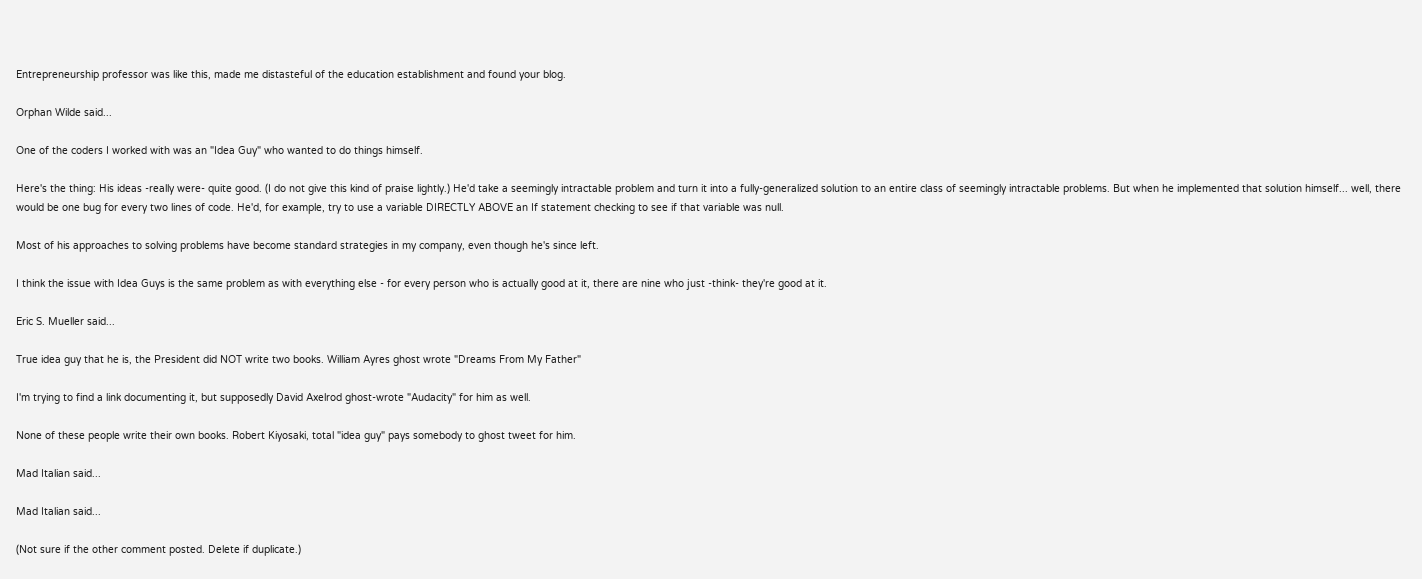Entrepreneurship professor was like this, made me distasteful of the education establishment and found your blog.

Orphan Wilde said...

One of the coders I worked with was an "Idea Guy" who wanted to do things himself.

Here's the thing: His ideas -really were- quite good. (I do not give this kind of praise lightly.) He'd take a seemingly intractable problem and turn it into a fully-generalized solution to an entire class of seemingly intractable problems. But when he implemented that solution himself... well, there would be one bug for every two lines of code. He'd, for example, try to use a variable DIRECTLY ABOVE an If statement checking to see if that variable was null.

Most of his approaches to solving problems have become standard strategies in my company, even though he's since left.

I think the issue with Idea Guys is the same problem as with everything else - for every person who is actually good at it, there are nine who just -think- they're good at it.

Eric S. Mueller said...

True idea guy that he is, the President did NOT write two books. William Ayres ghost wrote "Dreams From My Father"

I'm trying to find a link documenting it, but supposedly David Axelrod ghost-wrote "Audacity" for him as well.

None of these people write their own books. Robert Kiyosaki, total "idea guy" pays somebody to ghost tweet for him.

Mad Italian said...

Mad Italian said...

(Not sure if the other comment posted. Delete if duplicate.)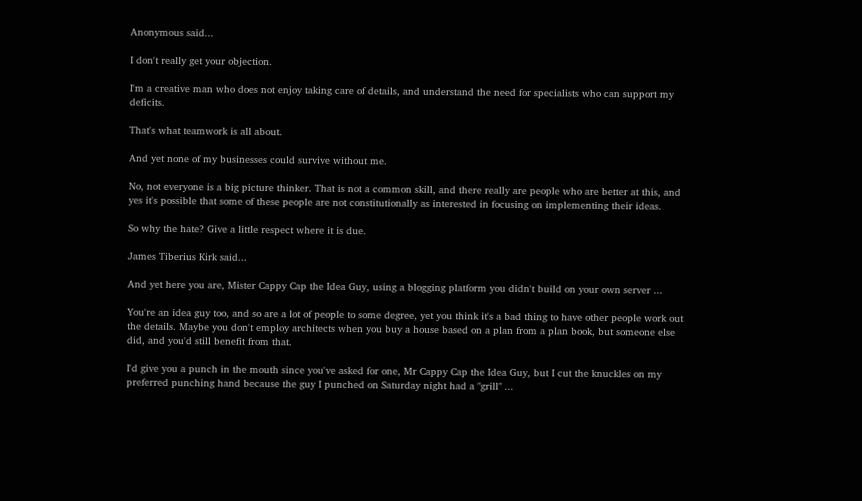Anonymous said...

I don't really get your objection.

I'm a creative man who does not enjoy taking care of details, and understand the need for specialists who can support my deficits.

That's what teamwork is all about.

And yet none of my businesses could survive without me.

No, not everyone is a big picture thinker. That is not a common skill, and there really are people who are better at this, and yes it's possible that some of these people are not constitutionally as interested in focusing on implementing their ideas.

So why the hate? Give a little respect where it is due.

James Tiberius Kirk said...

And yet here you are, Mister Cappy Cap the Idea Guy, using a blogging platform you didn't build on your own server ...

You're an idea guy too, and so are a lot of people to some degree, yet you think it's a bad thing to have other people work out the details. Maybe you don't employ architects when you buy a house based on a plan from a plan book, but someone else did, and you'd still benefit from that.

I'd give you a punch in the mouth since you've asked for one, Mr Cappy Cap the Idea Guy, but I cut the knuckles on my preferred punching hand because the guy I punched on Saturday night had a "grill" ...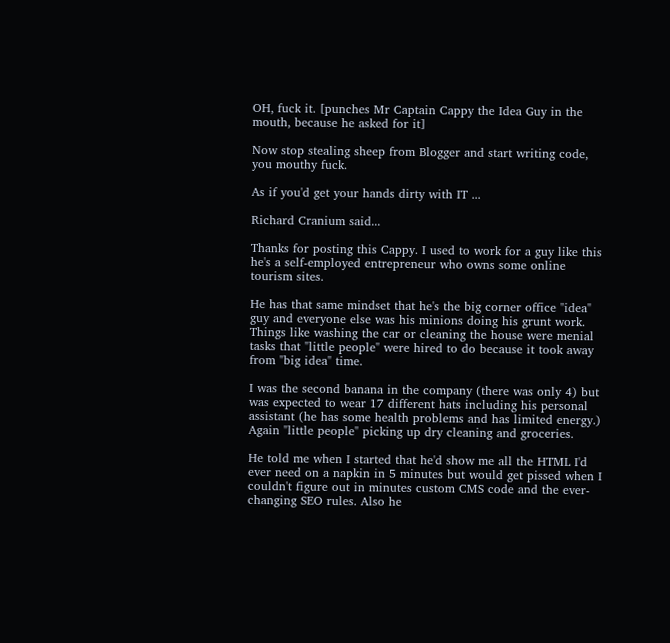OH, fuck it. [punches Mr Captain Cappy the Idea Guy in the mouth, because he asked for it]

Now stop stealing sheep from Blogger and start writing code, you mouthy fuck.

As if you'd get your hands dirty with IT ...

Richard Cranium said...

Thanks for posting this Cappy. I used to work for a guy like this he's a self-employed entrepreneur who owns some online tourism sites.

He has that same mindset that he's the big corner office "idea" guy and everyone else was his minions doing his grunt work. Things like washing the car or cleaning the house were menial tasks that "little people" were hired to do because it took away from "big idea" time.

I was the second banana in the company (there was only 4) but was expected to wear 17 different hats including his personal assistant (he has some health problems and has limited energy.) Again "little people" picking up dry cleaning and groceries.

He told me when I started that he'd show me all the HTML I'd ever need on a napkin in 5 minutes but would get pissed when I couldn't figure out in minutes custom CMS code and the ever-changing SEO rules. Also he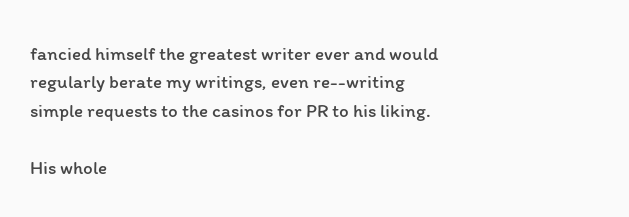fancied himself the greatest writer ever and would regularly berate my writings, even re--writing simple requests to the casinos for PR to his liking.

His whole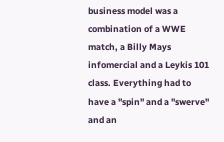business model was a combination of a WWE match, a Billy Mays infomercial and a Leykis 101 class. Everything had to have a "spin" and a "swerve" and an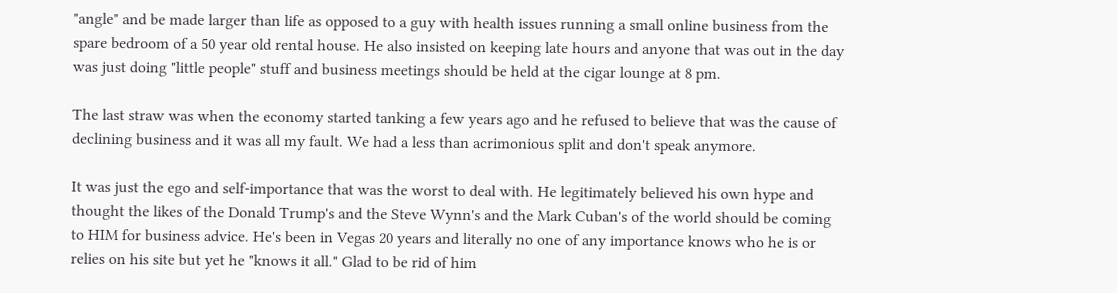"angle" and be made larger than life as opposed to a guy with health issues running a small online business from the spare bedroom of a 50 year old rental house. He also insisted on keeping late hours and anyone that was out in the day was just doing "little people" stuff and business meetings should be held at the cigar lounge at 8 pm.

The last straw was when the economy started tanking a few years ago and he refused to believe that was the cause of declining business and it was all my fault. We had a less than acrimonious split and don't speak anymore.

It was just the ego and self-importance that was the worst to deal with. He legitimately believed his own hype and thought the likes of the Donald Trump's and the Steve Wynn's and the Mark Cuban's of the world should be coming to HIM for business advice. He's been in Vegas 20 years and literally no one of any importance knows who he is or relies on his site but yet he "knows it all." Glad to be rid of him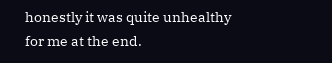honestly it was quite unhealthy for me at the end.